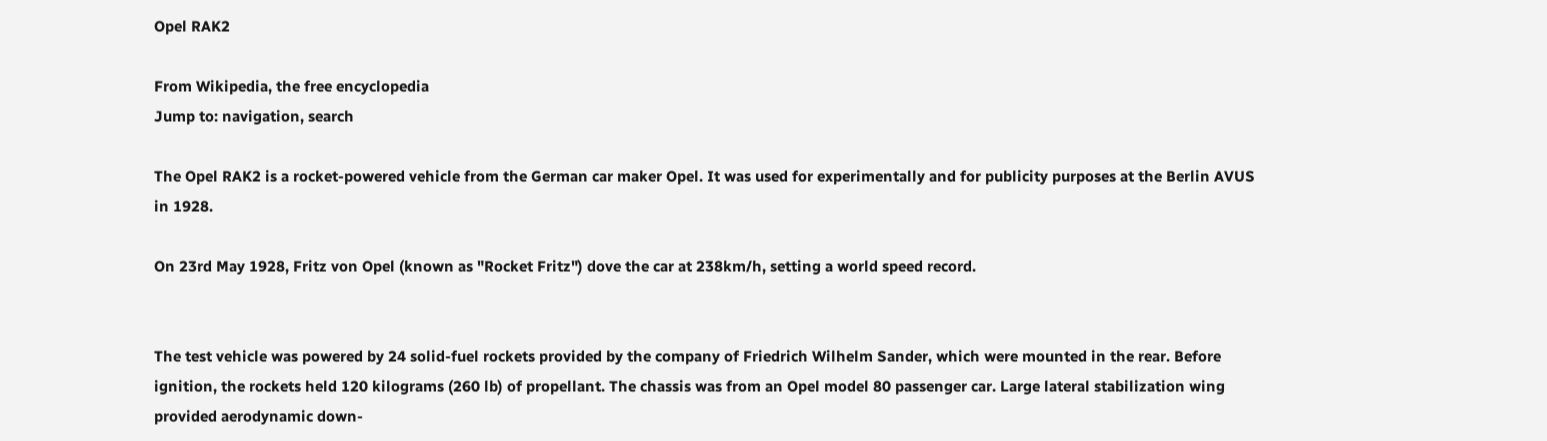Opel RAK2

From Wikipedia, the free encyclopedia
Jump to: navigation, search

The Opel RAK2 is a rocket-powered vehicle from the German car maker Opel. It was used for experimentally and for publicity purposes at the Berlin AVUS in 1928.

On 23rd May 1928, Fritz von Opel (known as "Rocket Fritz") dove the car at 238km/h, setting a world speed record.


The test vehicle was powered by 24 solid-fuel rockets provided by the company of Friedrich Wilhelm Sander, which were mounted in the rear. Before ignition, the rockets held 120 kilograms (260 lb) of propellant. The chassis was from an Opel model 80 passenger car. Large lateral stabilization wing provided aerodynamic down-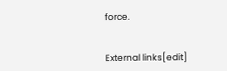force.


External links[edit]